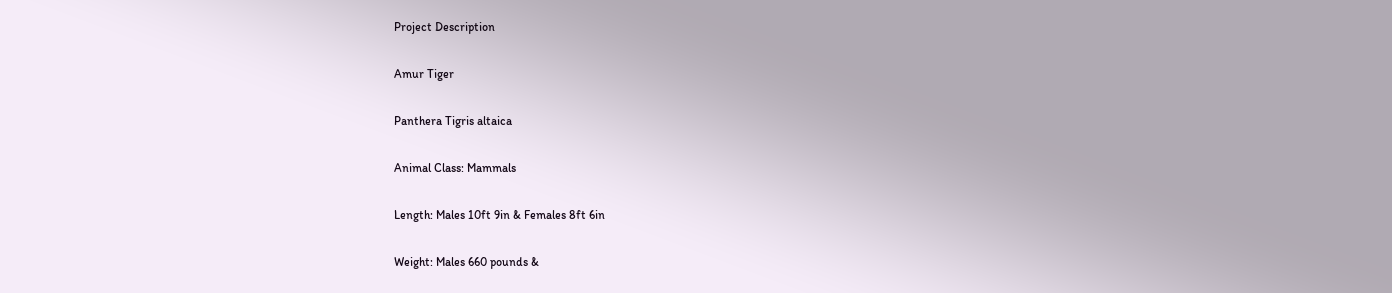Project Description

Amur Tiger

Panthera Tigris altaica

Animal Class: Mammals

Length: Males 10ft 9in & Females 8ft 6in

Weight: Males 660 pounds &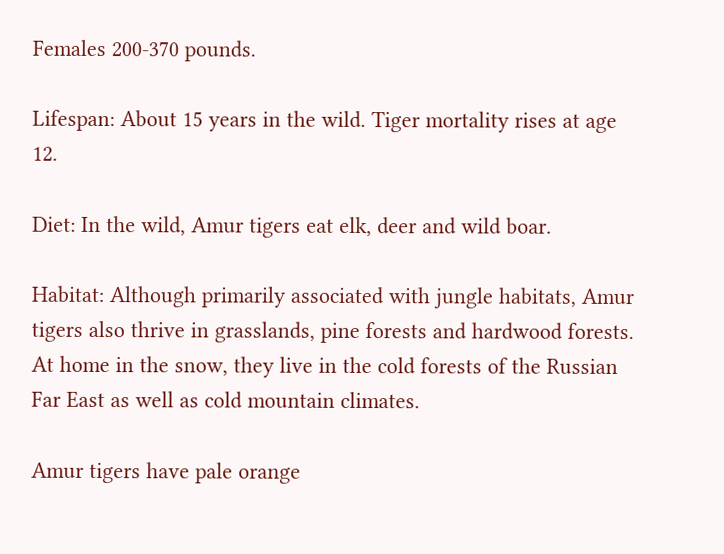Females 200-370 pounds.

Lifespan: About 15 years in the wild. Tiger mortality rises at age 12.

Diet: In the wild, Amur tigers eat elk, deer and wild boar.

Habitat: Although primarily associated with jungle habitats, Amur tigers also thrive in grasslands, pine forests and hardwood forests. At home in the snow, they live in the cold forests of the Russian Far East as well as cold mountain climates.

Amur tigers have pale orange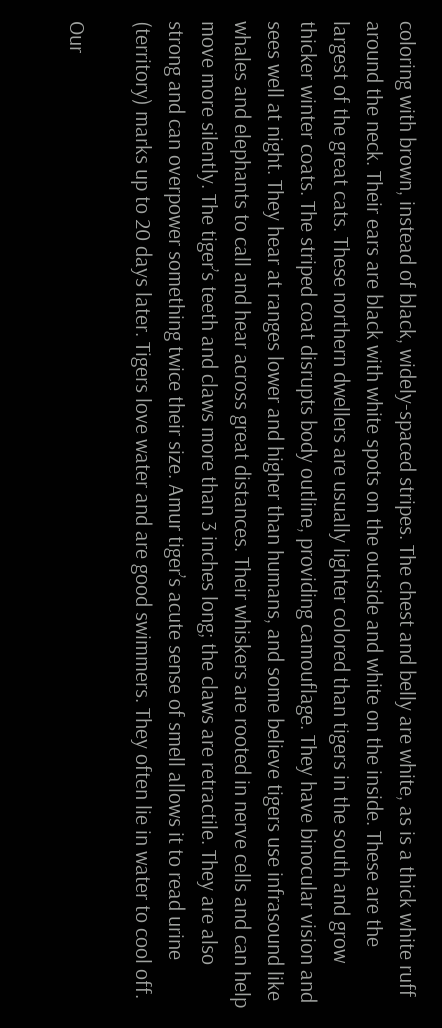coloring with brown, instead of black, widely-spaced stripes. The chest and belly are white, as is a thick white ruff around the neck. Their ears are black with white spots on the outside and white on the inside. These are the largest of the great cats. These northern dwellers are usually lighter colored than tigers in the south and grow thicker winter coats. The striped coat disrupts body outline, providing camouflage. They have binocular vision and sees well at night. They hear at ranges lower and higher than humans, and some believe tigers use infrasound like whales and elephants to call and hear across great distances. Their whiskers are rooted in nerve cells and can help move more silently. The tiger’s teeth and claws more than 3 inches long; the claws are retractile. They are also strong and can overpower something twice their size. Amur tiger’s acute sense of smell allows it to read urine (territory) marks up to 20 days later. Tigers love water and are good swimmers. They often lie in water to cool off.

Our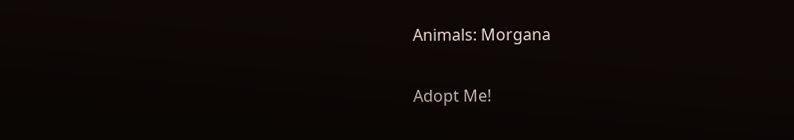Animals: Morgana

Adopt Me!